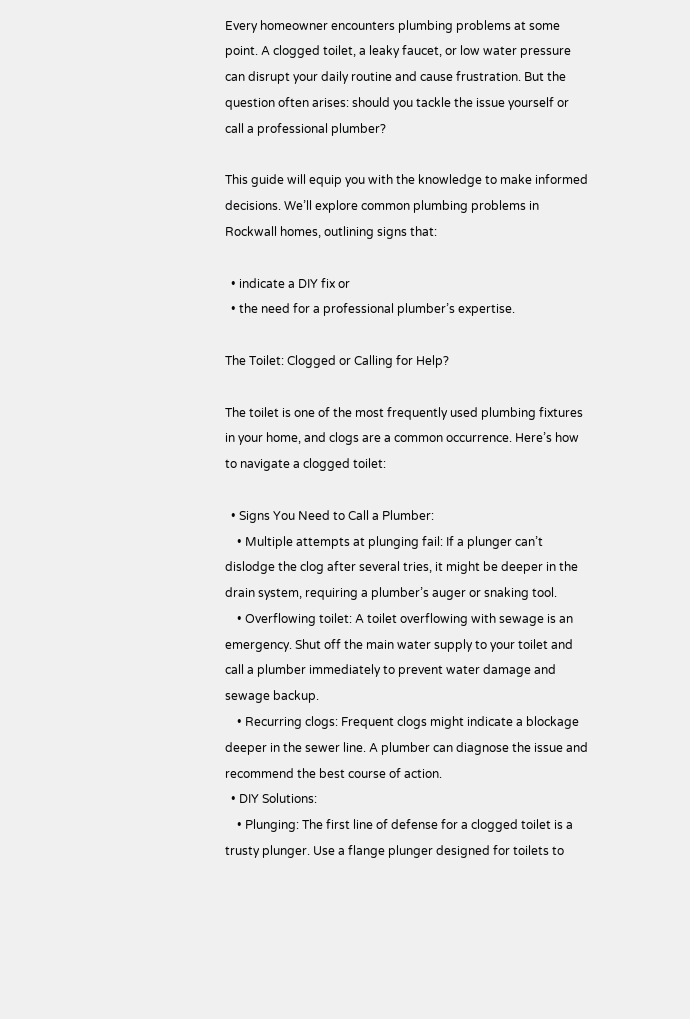Every homeowner encounters plumbing problems at some point. A clogged toilet, a leaky faucet, or low water pressure can disrupt your daily routine and cause frustration. But the question often arises: should you tackle the issue yourself or call a professional plumber?

This guide will equip you with the knowledge to make informed decisions. We’ll explore common plumbing problems in Rockwall homes, outlining signs that:

  • indicate a DIY fix or
  • the need for a professional plumber’s expertise.

The Toilet: Clogged or Calling for Help?

The toilet is one of the most frequently used plumbing fixtures in your home, and clogs are a common occurrence. Here’s how to navigate a clogged toilet:

  • Signs You Need to Call a Plumber:
    • Multiple attempts at plunging fail: If a plunger can’t dislodge the clog after several tries, it might be deeper in the drain system, requiring a plumber’s auger or snaking tool.
    • Overflowing toilet: A toilet overflowing with sewage is an emergency. Shut off the main water supply to your toilet and call a plumber immediately to prevent water damage and sewage backup.
    • Recurring clogs: Frequent clogs might indicate a blockage deeper in the sewer line. A plumber can diagnose the issue and recommend the best course of action.
  • DIY Solutions:
    • Plunging: The first line of defense for a clogged toilet is a trusty plunger. Use a flange plunger designed for toilets to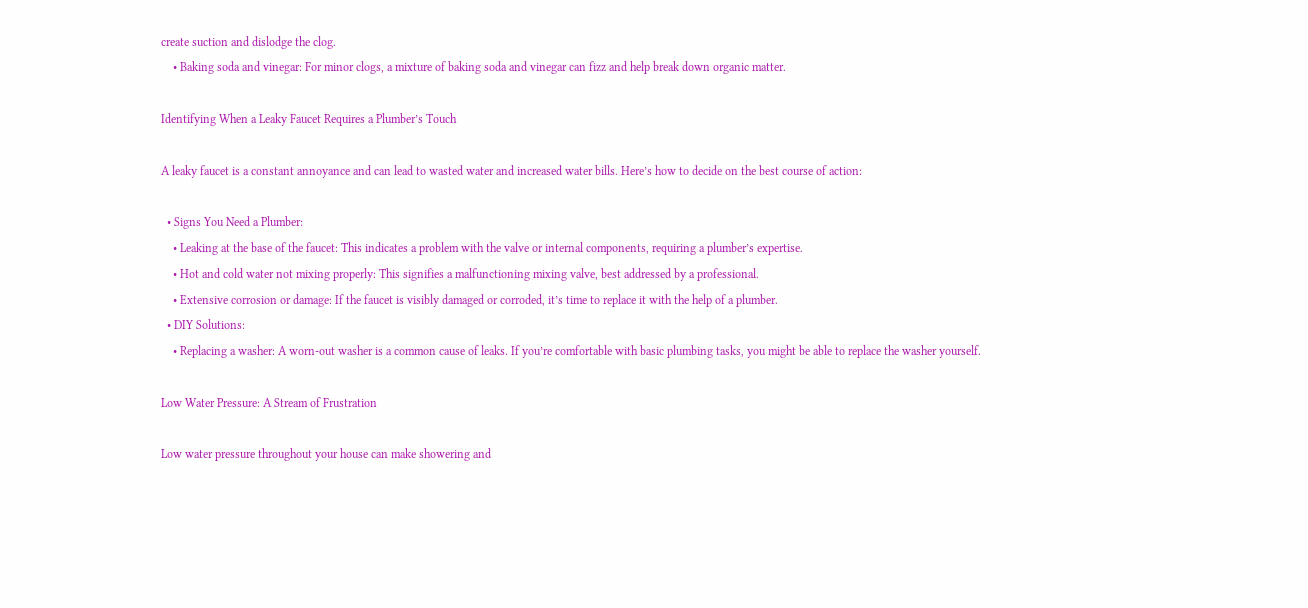create suction and dislodge the clog.
    • Baking soda and vinegar: For minor clogs, a mixture of baking soda and vinegar can fizz and help break down organic matter.

Identifying When a Leaky Faucet Requires a Plumber’s Touch

A leaky faucet is a constant annoyance and can lead to wasted water and increased water bills. Here’s how to decide on the best course of action:

  • Signs You Need a Plumber:
    • Leaking at the base of the faucet: This indicates a problem with the valve or internal components, requiring a plumber’s expertise.
    • Hot and cold water not mixing properly: This signifies a malfunctioning mixing valve, best addressed by a professional.
    • Extensive corrosion or damage: If the faucet is visibly damaged or corroded, it’s time to replace it with the help of a plumber.
  • DIY Solutions:
    • Replacing a washer: A worn-out washer is a common cause of leaks. If you’re comfortable with basic plumbing tasks, you might be able to replace the washer yourself.

Low Water Pressure: A Stream of Frustration

Low water pressure throughout your house can make showering and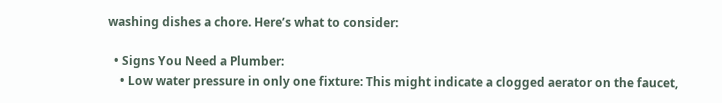washing dishes a chore. Here’s what to consider:

  • Signs You Need a Plumber:
    • Low water pressure in only one fixture: This might indicate a clogged aerator on the faucet,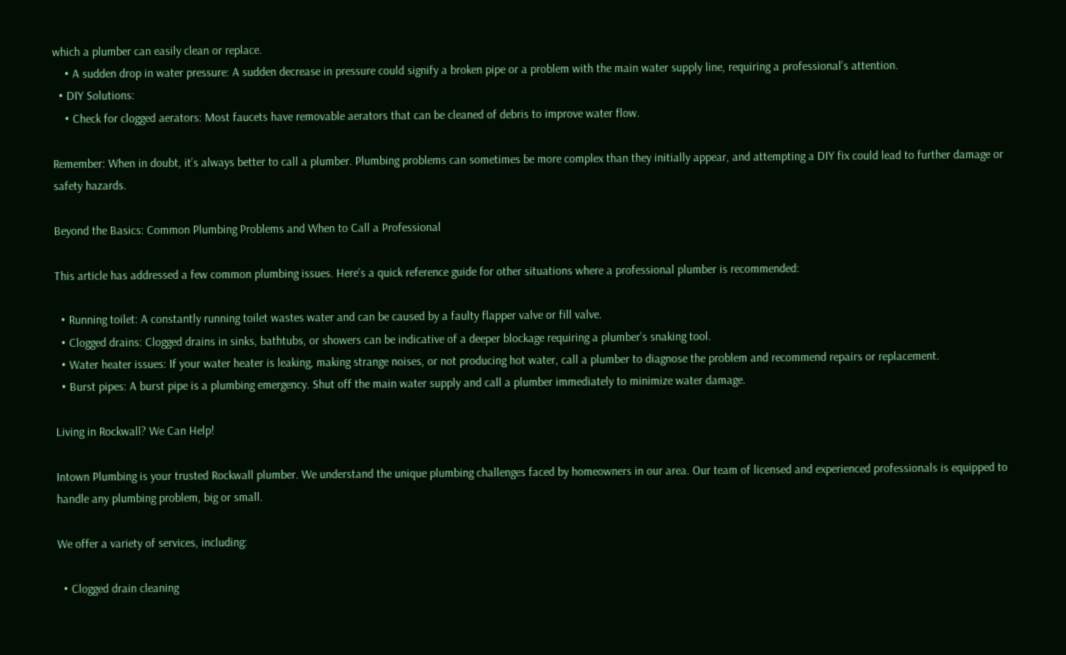which a plumber can easily clean or replace.
    • A sudden drop in water pressure: A sudden decrease in pressure could signify a broken pipe or a problem with the main water supply line, requiring a professional’s attention.
  • DIY Solutions:
    • Check for clogged aerators: Most faucets have removable aerators that can be cleaned of debris to improve water flow.

Remember: When in doubt, it’s always better to call a plumber. Plumbing problems can sometimes be more complex than they initially appear, and attempting a DIY fix could lead to further damage or safety hazards.

Beyond the Basics: Common Plumbing Problems and When to Call a Professional

This article has addressed a few common plumbing issues. Here’s a quick reference guide for other situations where a professional plumber is recommended:

  • Running toilet: A constantly running toilet wastes water and can be caused by a faulty flapper valve or fill valve.
  • Clogged drains: Clogged drains in sinks, bathtubs, or showers can be indicative of a deeper blockage requiring a plumber’s snaking tool.
  • Water heater issues: If your water heater is leaking, making strange noises, or not producing hot water, call a plumber to diagnose the problem and recommend repairs or replacement.
  • Burst pipes: A burst pipe is a plumbing emergency. Shut off the main water supply and call a plumber immediately to minimize water damage.

Living in Rockwall? We Can Help!

Intown Plumbing is your trusted Rockwall plumber. We understand the unique plumbing challenges faced by homeowners in our area. Our team of licensed and experienced professionals is equipped to handle any plumbing problem, big or small.

We offer a variety of services, including:

  • Clogged drain cleaning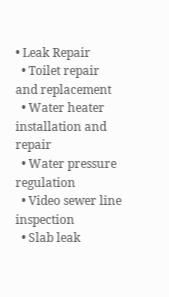• Leak Repair
  • Toilet repair and replacement
  • Water heater installation and repair
  • Water pressure regulation
  • Video sewer line inspection
  • Slab leak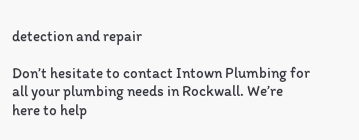detection and repair

Don’t hesitate to contact Intown Plumbing for all your plumbing needs in Rockwall. We’re here to help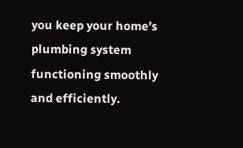you keep your home’s plumbing system functioning smoothly and efficiently.